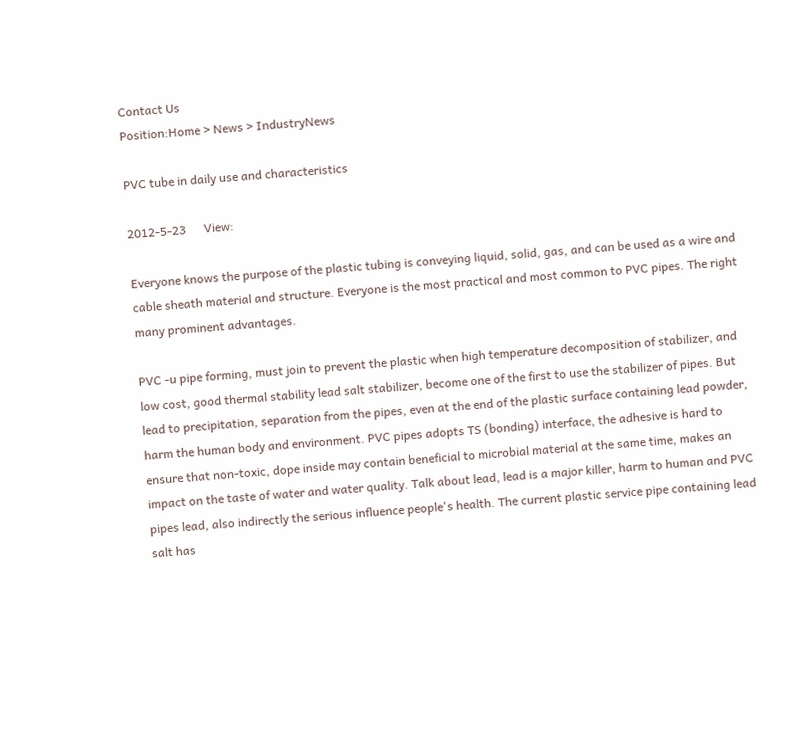Contact Us
Position:Home > News > IndustryNews

PVC tube in daily use and characteristics

2012-5-23      View:

Everyone knows the purpose of the plastic tubing is conveying liquid, solid, gas, and can be used as a wire and cable sheath material and structure. Everyone is the most practical and most common to PVC pipes. The right many prominent advantages.

PVC -u pipe forming, must join to prevent the plastic when high temperature decomposition of stabilizer, and low cost, good thermal stability lead salt stabilizer, become one of the first to use the stabilizer of pipes. But lead to precipitation, separation from the pipes, even at the end of the plastic surface containing lead powder, harm the human body and environment. PVC pipes adopts TS (bonding) interface, the adhesive is hard to ensure that non-toxic, dope inside may contain beneficial to microbial material at the same time, makes an impact on the taste of water and water quality. Talk about lead, lead is a major killer, harm to human and PVC pipes lead, also indirectly the serious influence people's health. The current plastic service pipe containing lead salt has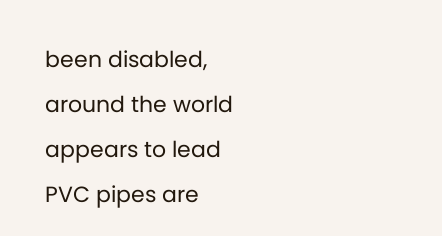been disabled, around the world appears to lead PVC pipes are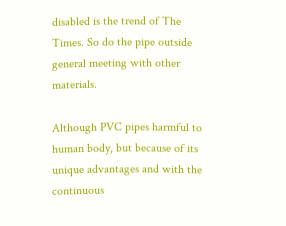disabled is the trend of The Times. So do the pipe outside general meeting with other materials.

Although PVC pipes harmful to human body, but because of its unique advantages and with the continuous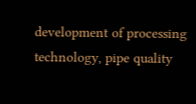development of processing technology, pipe quality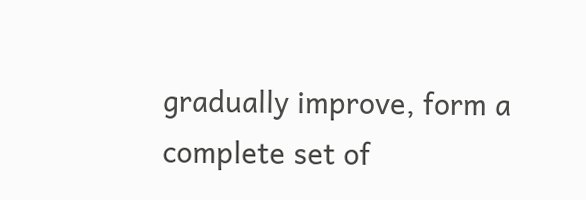gradually improve, form a complete set of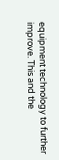equipment technology to further improve. This and the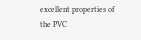excellent properties of the PVC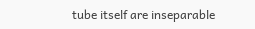tube itself are inseparable